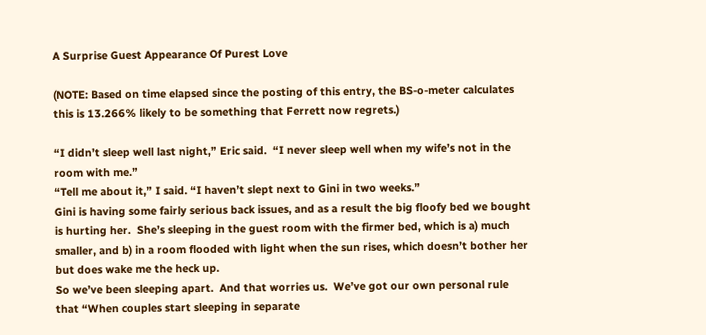A Surprise Guest Appearance Of Purest Love

(NOTE: Based on time elapsed since the posting of this entry, the BS-o-meter calculates this is 13.266% likely to be something that Ferrett now regrets.)

“I didn’t sleep well last night,” Eric said.  “I never sleep well when my wife’s not in the room with me.”
“Tell me about it,” I said. “I haven’t slept next to Gini in two weeks.”
Gini is having some fairly serious back issues, and as a result the big floofy bed we bought is hurting her.  She’s sleeping in the guest room with the firmer bed, which is a) much smaller, and b) in a room flooded with light when the sun rises, which doesn’t bother her but does wake me the heck up.
So we’ve been sleeping apart.  And that worries us.  We’ve got our own personal rule that “When couples start sleeping in separate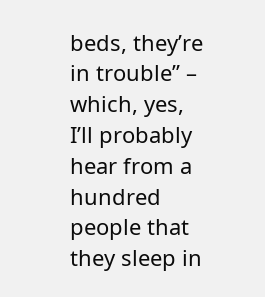beds, they’re in trouble” – which, yes, I’ll probably hear from a hundred people that they sleep in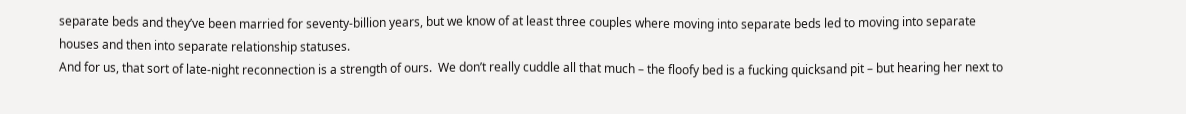separate beds and they’ve been married for seventy-billion years, but we know of at least three couples where moving into separate beds led to moving into separate houses and then into separate relationship statuses.
And for us, that sort of late-night reconnection is a strength of ours.  We don’t really cuddle all that much – the floofy bed is a fucking quicksand pit – but hearing her next to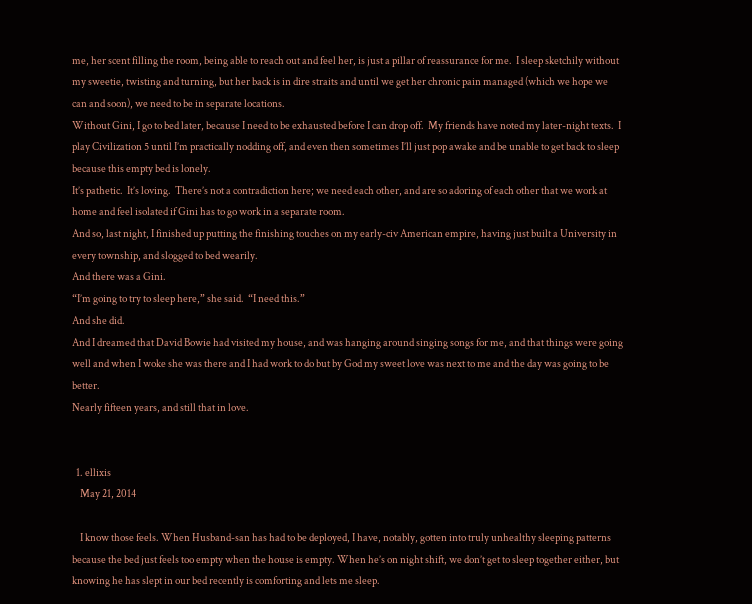me, her scent filling the room, being able to reach out and feel her, is just a pillar of reassurance for me.  I sleep sketchily without my sweetie, twisting and turning, but her back is in dire straits and until we get her chronic pain managed (which we hope we can and soon), we need to be in separate locations.
Without Gini, I go to bed later, because I need to be exhausted before I can drop off.  My friends have noted my later-night texts.  I play Civilization 5 until I’m practically nodding off, and even then sometimes I’ll just pop awake and be unable to get back to sleep because this empty bed is lonely.
It’s pathetic.  It’s loving.  There’s not a contradiction here; we need each other, and are so adoring of each other that we work at home and feel isolated if Gini has to go work in a separate room.
And so, last night, I finished up putting the finishing touches on my early-civ American empire, having just built a University in every township, and slogged to bed wearily.
And there was a Gini.
“I’m going to try to sleep here,” she said.  “I need this.”
And she did.
And I dreamed that David Bowie had visited my house, and was hanging around singing songs for me, and that things were going well and when I woke she was there and I had work to do but by God my sweet love was next to me and the day was going to be better.
Nearly fifteen years, and still that in love.


  1. ellixis
    May 21, 2014

    I know those feels. When Husband-san has had to be deployed, I have, notably, gotten into truly unhealthy sleeping patterns because the bed just feels too empty when the house is empty. When he’s on night shift, we don’t get to sleep together either, but knowing he has slept in our bed recently is comforting and lets me sleep.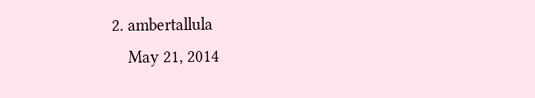2. ambertallula
    May 21, 2014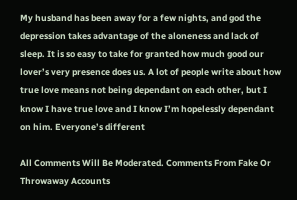My husband has been away for a few nights, and god the depression takes advantage of the aloneness and lack of sleep. It is so easy to take for granted how much good our lover’s very presence does us. A lot of people write about how true love means not being dependant on each other, but I know I have true love and I know I’m hopelessly dependant on him. Everyone’s different

All Comments Will Be Moderated. Comments From Fake Or Throwaway Accounts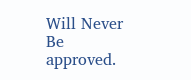Will Never Be approved.